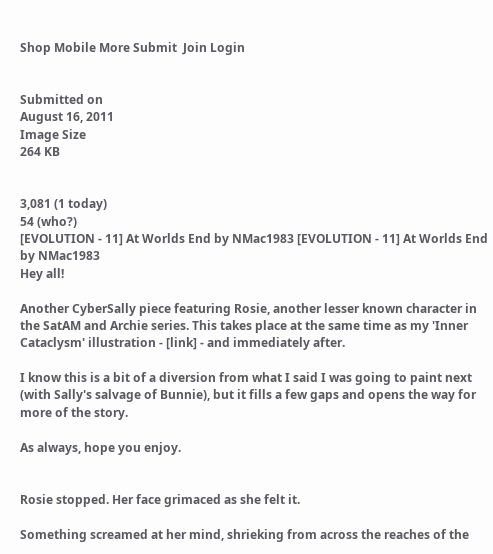Shop Mobile More Submit  Join Login


Submitted on
August 16, 2011
Image Size
264 KB


3,081 (1 today)
54 (who?)
[EVOLUTION - 11] At Worlds End by NMac1983 [EVOLUTION - 11] At Worlds End by NMac1983
Hey all!

Another CyberSally piece featuring Rosie, another lesser known character in the SatAM and Archie series. This takes place at the same time as my 'Inner Cataclysm' illustration - [link] - and immediately after.

I know this is a bit of a diversion from what I said I was going to paint next (with Sally's salvage of Bunnie), but it fills a few gaps and opens the way for more of the story.

As always, hope you enjoy.


Rosie stopped. Her face grimaced as she felt it.

Something screamed at her mind, shrieking from across the reaches of the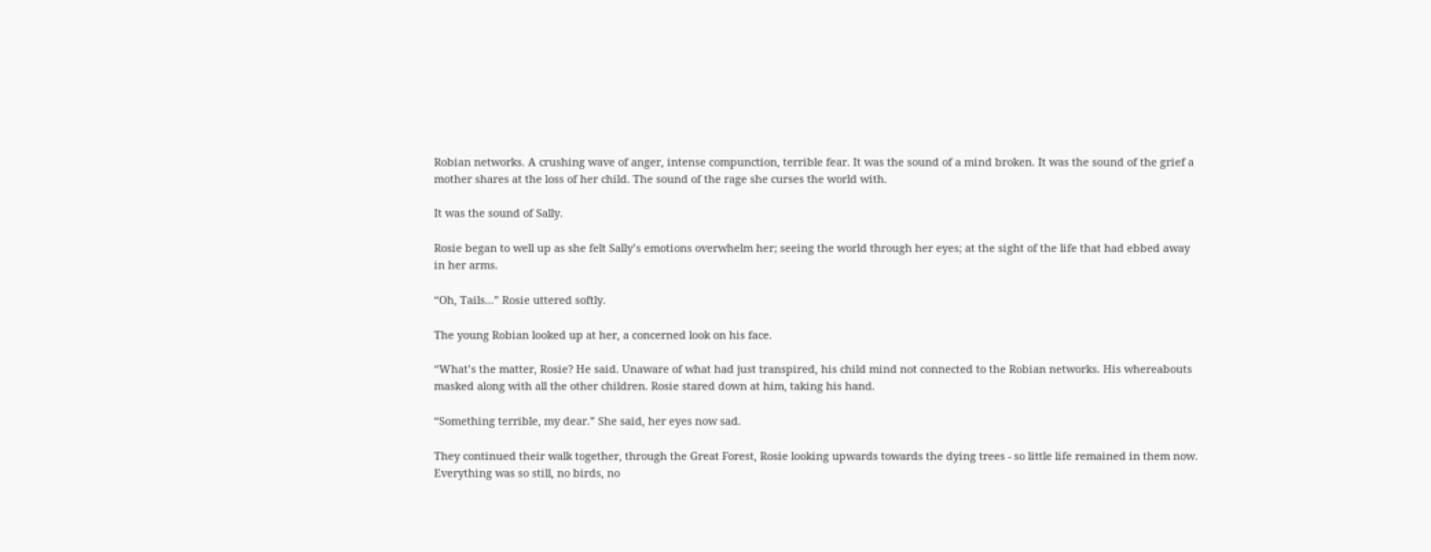Robian networks. A crushing wave of anger, intense compunction, terrible fear. It was the sound of a mind broken. It was the sound of the grief a mother shares at the loss of her child. The sound of the rage she curses the world with.

It was the sound of Sally.

Rosie began to well up as she felt Sally’s emotions overwhelm her; seeing the world through her eyes; at the sight of the life that had ebbed away in her arms.

“Oh, Tails...” Rosie uttered softly.

The young Robian looked up at her, a concerned look on his face.

“What’s the matter, Rosie? He said. Unaware of what had just transpired, his child mind not connected to the Robian networks. His whereabouts masked along with all the other children. Rosie stared down at him, taking his hand.

“Something terrible, my dear.” She said, her eyes now sad.

They continued their walk together, through the Great Forest, Rosie looking upwards towards the dying trees - so little life remained in them now. Everything was so still, no birds, no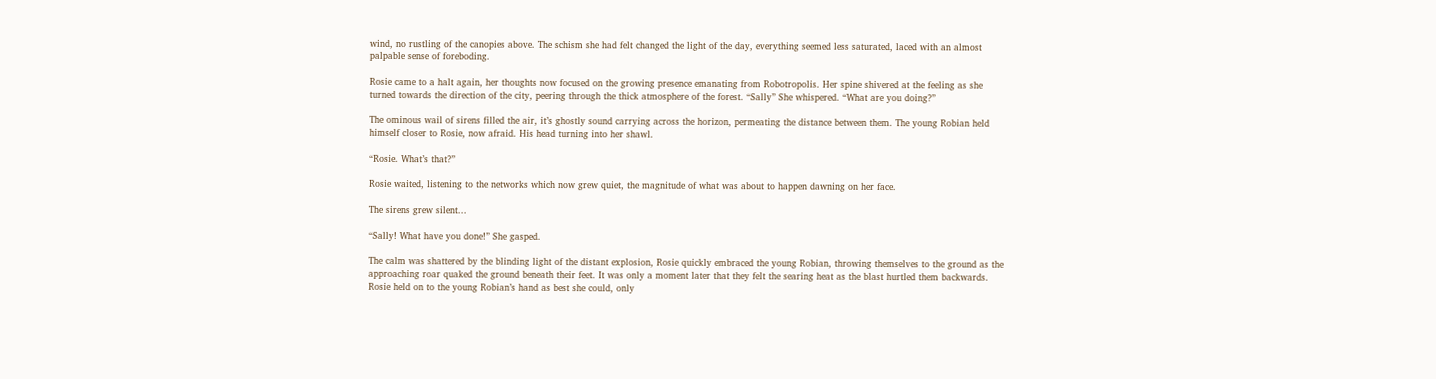wind, no rustling of the canopies above. The schism she had felt changed the light of the day, everything seemed less saturated, laced with an almost palpable sense of foreboding.

Rosie came to a halt again, her thoughts now focused on the growing presence emanating from Robotropolis. Her spine shivered at the feeling as she turned towards the direction of the city, peering through the thick atmosphere of the forest. “Sally” She whispered. “What are you doing?”

The ominous wail of sirens filled the air, it’s ghostly sound carrying across the horizon, permeating the distance between them. The young Robian held himself closer to Rosie, now afraid. His head turning into her shawl.

“Rosie. What’s that?”

Rosie waited, listening to the networks which now grew quiet, the magnitude of what was about to happen dawning on her face.

The sirens grew silent...

“Sally! What have you done!” She gasped.

The calm was shattered by the blinding light of the distant explosion, Rosie quickly embraced the young Robian, throwing themselves to the ground as the approaching roar quaked the ground beneath their feet. It was only a moment later that they felt the searing heat as the blast hurtled them backwards. Rosie held on to the young Robian’s hand as best she could, only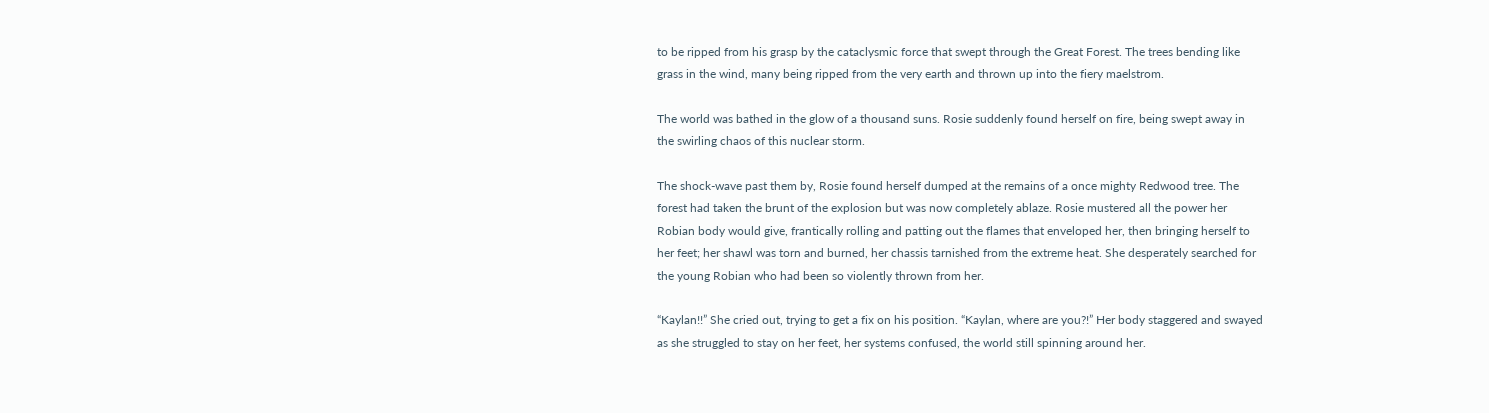to be ripped from his grasp by the cataclysmic force that swept through the Great Forest. The trees bending like grass in the wind, many being ripped from the very earth and thrown up into the fiery maelstrom.

The world was bathed in the glow of a thousand suns. Rosie suddenly found herself on fire, being swept away in the swirling chaos of this nuclear storm.

The shock-wave past them by, Rosie found herself dumped at the remains of a once mighty Redwood tree. The forest had taken the brunt of the explosion but was now completely ablaze. Rosie mustered all the power her Robian body would give, frantically rolling and patting out the flames that enveloped her, then bringing herself to her feet; her shawl was torn and burned, her chassis tarnished from the extreme heat. She desperately searched for the young Robian who had been so violently thrown from her.

“Kaylan!!” She cried out, trying to get a fix on his position. “Kaylan, where are you?!” Her body staggered and swayed as she struggled to stay on her feet, her systems confused, the world still spinning around her.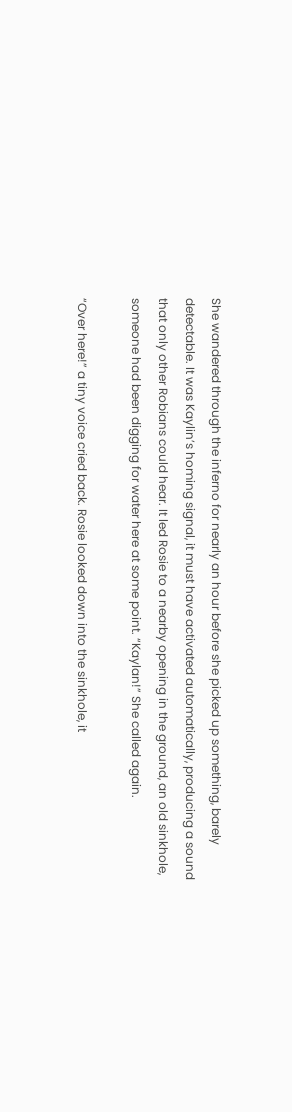She wandered through the inferno for nearly an hour before she picked up something, barely detectable. It was Kaylin’s homing signal, it must have activated automatically, producing a sound that only other Robians could hear. It led Rosie to a nearby opening in the ground, an old sinkhole, someone had been digging for water here at some point. “Kaylan!” She called again.

“Over here!” a tiny voice cried back. Rosie looked down into the sinkhole, it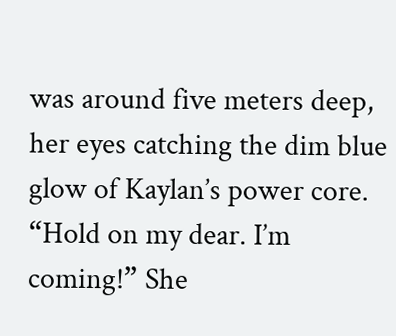was around five meters deep, her eyes catching the dim blue glow of Kaylan’s power core. “Hold on my dear. I’m coming!” She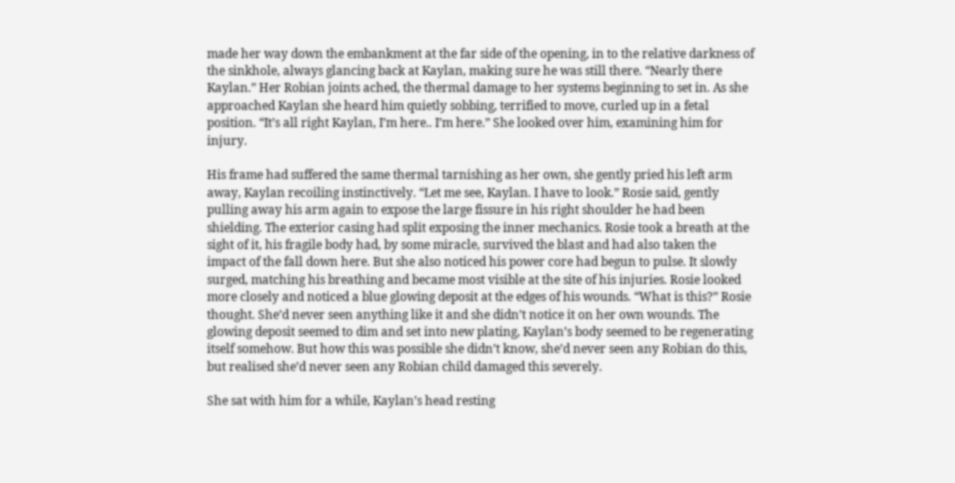made her way down the embankment at the far side of the opening, in to the relative darkness of the sinkhole, always glancing back at Kaylan, making sure he was still there. “Nearly there Kaylan.” Her Robian joints ached, the thermal damage to her systems beginning to set in. As she approached Kaylan she heard him quietly sobbing, terrified to move, curled up in a fetal position. “It’s all right Kaylan, I’m here.. I’m here.” She looked over him, examining him for injury.

His frame had suffered the same thermal tarnishing as her own, she gently pried his left arm away, Kaylan recoiling instinctively. “Let me see, Kaylan. I have to look.” Rosie said, gently pulling away his arm again to expose the large fissure in his right shoulder he had been shielding. The exterior casing had split exposing the inner mechanics. Rosie took a breath at the sight of it, his fragile body had, by some miracle, survived the blast and had also taken the impact of the fall down here. But she also noticed his power core had begun to pulse. It slowly surged, matching his breathing and became most visible at the site of his injuries. Rosie looked more closely and noticed a blue glowing deposit at the edges of his wounds. “What is this?” Rosie thought. She’d never seen anything like it and she didn’t notice it on her own wounds. The glowing deposit seemed to dim and set into new plating, Kaylan’s body seemed to be regenerating itself somehow. But how this was possible she didn’t know, she’d never seen any Robian do this, but realised she’d never seen any Robian child damaged this severely.

She sat with him for a while, Kaylan’s head resting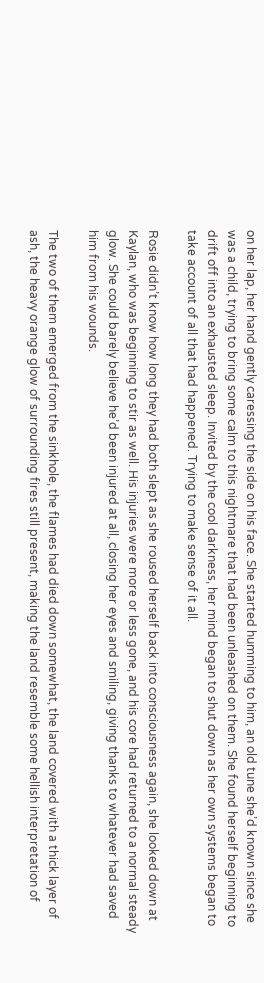on her lap, her hand gently caressing the side on his face. She started humming to him, an old tune she’d known since she was a child, trying to bring some calm to this nightmare that had been unleashed on them. She found herself beginning to drift off into an exhausted sleep. Invited by the cool darkness, her mind began to shut down as her own systems began to take account of all that had happened. Trying to make sense of it all.

Rosie didn’t know how long they had both slept as she roused herself back into consciousness again, she looked down at Kaylan, who was beginning to stir as well. His injuries were more or less gone, and his core had returned to a normal steady glow. She could barely believe he’d been injured at all, closing her eyes and smiling, giving thanks to whatever had saved him from his wounds.

The two of them emerged from the sinkhole, the flames had died down somewhat, the land covered with a thick layer of ash, the heavy orange glow of surrounding fires still present, making the land resemble some hellish interpretation of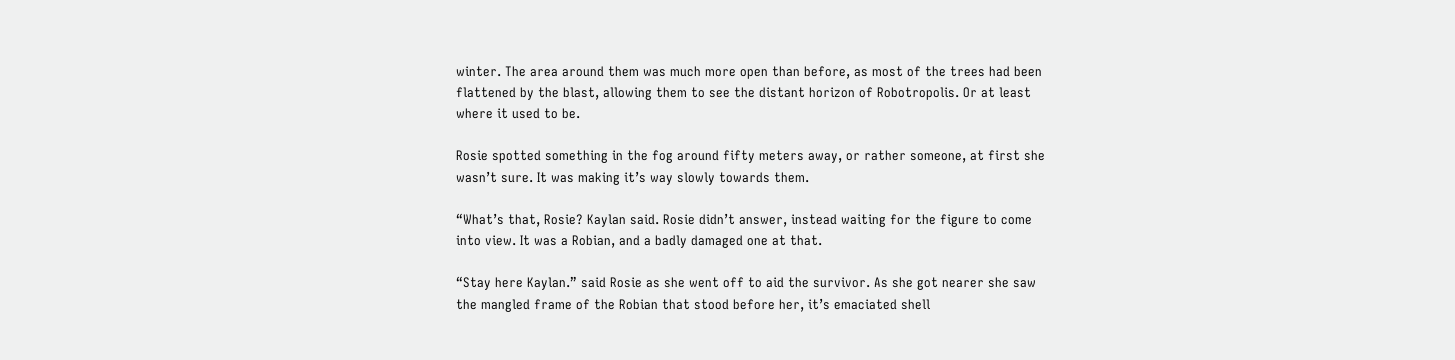winter. The area around them was much more open than before, as most of the trees had been flattened by the blast, allowing them to see the distant horizon of Robotropolis. Or at least where it used to be.

Rosie spotted something in the fog around fifty meters away, or rather someone, at first she wasn’t sure. It was making it’s way slowly towards them.

“What’s that, Rosie? Kaylan said. Rosie didn’t answer, instead waiting for the figure to come into view. It was a Robian, and a badly damaged one at that.

“Stay here Kaylan.” said Rosie as she went off to aid the survivor. As she got nearer she saw the mangled frame of the Robian that stood before her, it’s emaciated shell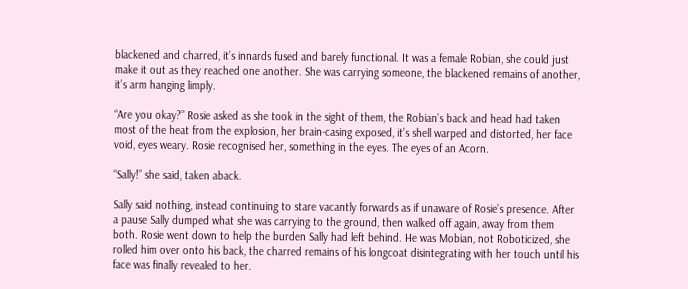blackened and charred, it’s innards fused and barely functional. It was a female Robian, she could just make it out as they reached one another. She was carrying someone, the blackened remains of another, it’s arm hanging limply.

“Are you okay?” Rosie asked as she took in the sight of them, the Robian’s back and head had taken most of the heat from the explosion, her brain-casing exposed, it’s shell warped and distorted, her face void, eyes weary. Rosie recognised her, something in the eyes. The eyes of an Acorn.

“Sally!” she said, taken aback.

Sally said nothing, instead continuing to stare vacantly forwards as if unaware of Rosie’s presence. After a pause Sally dumped what she was carrying to the ground, then walked off again, away from them both. Rosie went down to help the burden Sally had left behind. He was Mobian, not Roboticized, she rolled him over onto his back, the charred remains of his longcoat disintegrating with her touch until his face was finally revealed to her.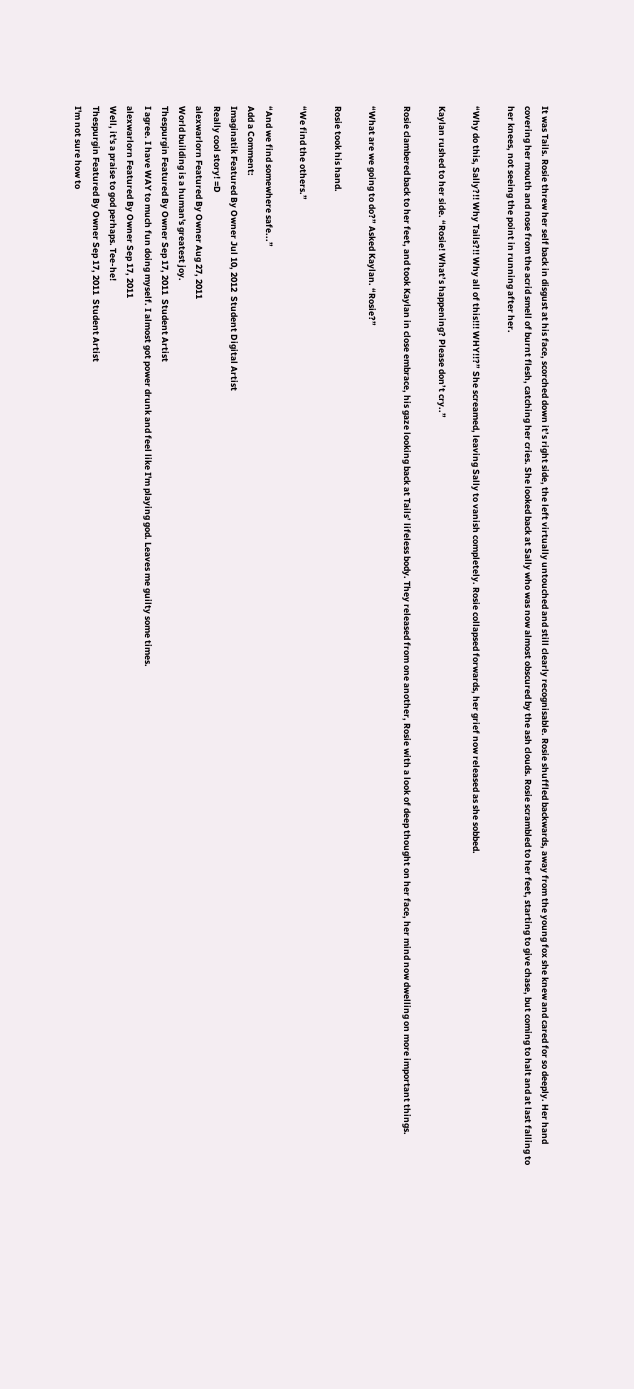It was Tails. Rosie threw her self back in disgust at his face, scorched down it’s right side, the left virtually untouched and still clearly recognisable. Rosie shuffled backwards, away from the young fox she knew and cared for so deeply. Her hand covering her mouth and nose from the acrid smell of burnt flesh, catching her cries. She looked back at Sally who was now almost obscured by the ash clouds. Rosie scrambled to her feet, starting to give chase, but coming to halt and at last falling to her knees, not seeing the point in running after her.

“Why do this, Sally?!! Why Tails?!! Why all of this!!! WHY!!?” She screamed, leaving Sally to vanish completely. Rosie collapsed forwards, her grief now released as she sobbed.

Kaylan rushed to her side. “Rosie! What’s happening? Please don’t cry..”

Rosie clambered back to her feet, and took Kaylan in close embrace, his gaze looking back at Tails’ lifeless body. They released from one another, Rosie with a look of deep thought on her face, her mind now dwelling on more important things.

“What are we going to do?” Asked Kaylan. “Rosie?”

Rosie took his hand.

“We find the others.”

“And we find somewhere safe...”
Add a Comment:
Imaginatik Featured By Owner Jul 10, 2012  Student Digital Artist
Really cool story! =D
alexwarlorn Featured By Owner Aug 27, 2011
World building is a human's greatest joy.
Thespurgin Featured By Owner Sep 17, 2011  Student Artist
I agree. I have WAY to much fun doing myself. I almost got power drunk and feel like I'm playing god. Leaves me guilty some times.
alexwarlorn Featured By Owner Sep 17, 2011
Well, it's a praise to god perhaps. Tee-he!
Thespurgin Featured By Owner Sep 17, 2011  Student Artist
I'm not sure how to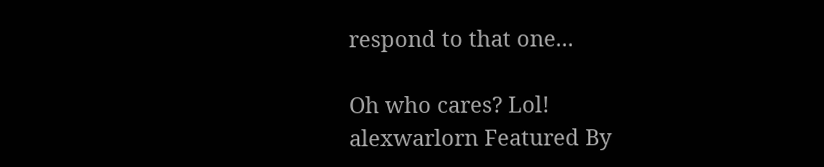respond to that one...

Oh who cares? Lol!
alexwarlorn Featured By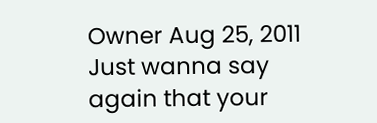Owner Aug 25, 2011
Just wanna say again that your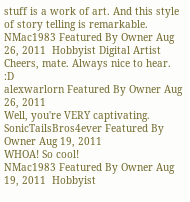stuff is a work of art. And this style of story telling is remarkable.
NMac1983 Featured By Owner Aug 26, 2011  Hobbyist Digital Artist
Cheers, mate. Always nice to hear. :D
alexwarlorn Featured By Owner Aug 26, 2011
Well, you're VERY captivating.
SonicTailsBros4ever Featured By Owner Aug 19, 2011
WHOA! So cool!
NMac1983 Featured By Owner Aug 19, 2011  Hobbyist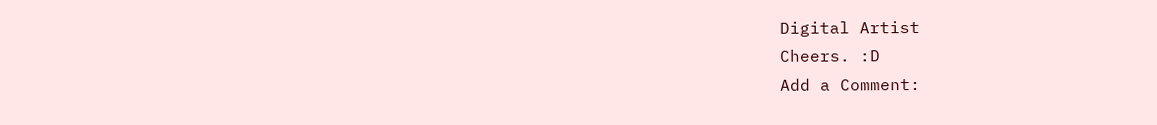Digital Artist
Cheers. :D
Add a Comment: